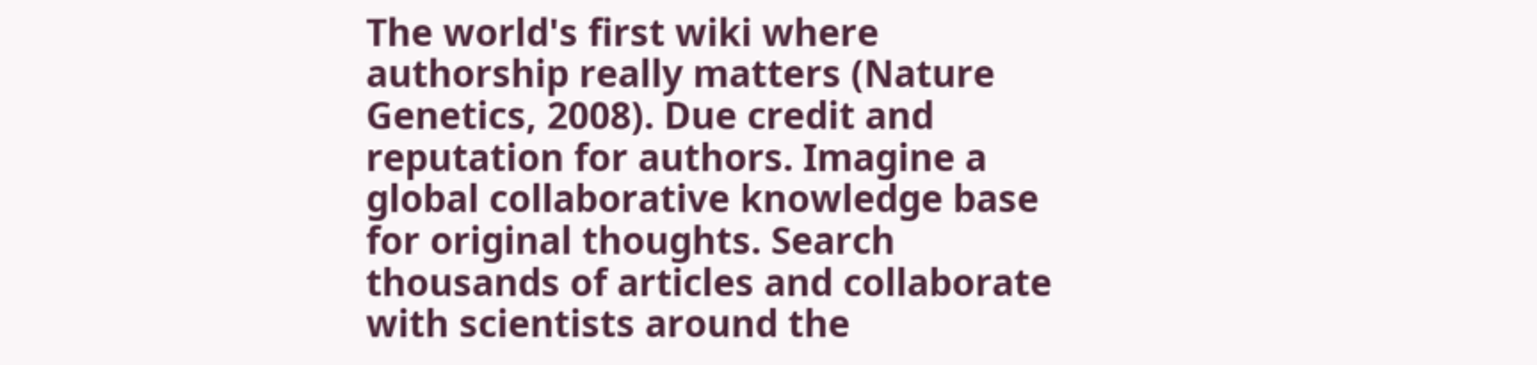The world's first wiki where authorship really matters (Nature Genetics, 2008). Due credit and reputation for authors. Imagine a global collaborative knowledge base for original thoughts. Search thousands of articles and collaborate with scientists around the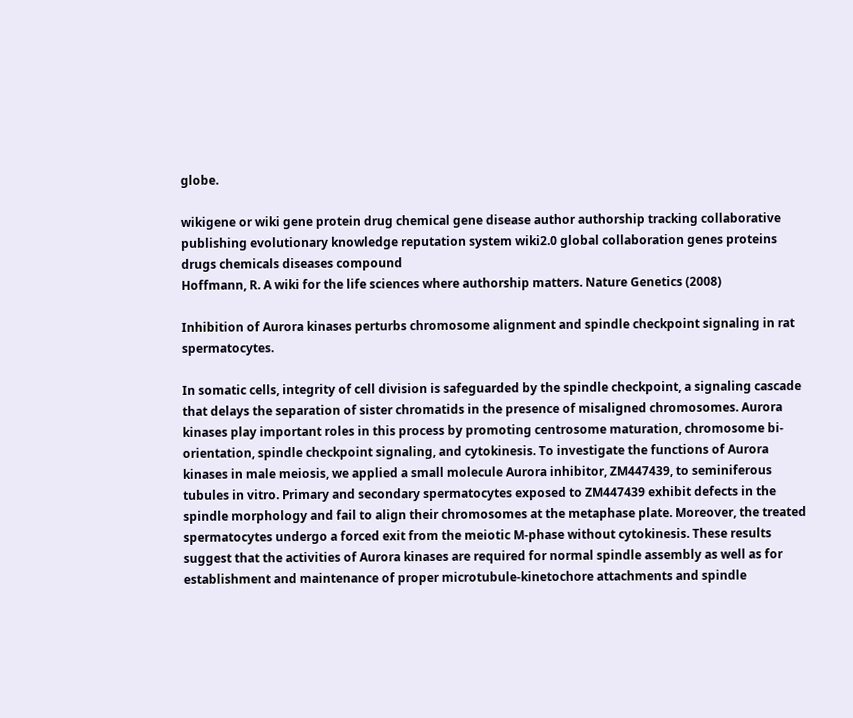globe.

wikigene or wiki gene protein drug chemical gene disease author authorship tracking collaborative publishing evolutionary knowledge reputation system wiki2.0 global collaboration genes proteins drugs chemicals diseases compound
Hoffmann, R. A wiki for the life sciences where authorship matters. Nature Genetics (2008)

Inhibition of Aurora kinases perturbs chromosome alignment and spindle checkpoint signaling in rat spermatocytes.

In somatic cells, integrity of cell division is safeguarded by the spindle checkpoint, a signaling cascade that delays the separation of sister chromatids in the presence of misaligned chromosomes. Aurora kinases play important roles in this process by promoting centrosome maturation, chromosome bi-orientation, spindle checkpoint signaling, and cytokinesis. To investigate the functions of Aurora kinases in male meiosis, we applied a small molecule Aurora inhibitor, ZM447439, to seminiferous tubules in vitro. Primary and secondary spermatocytes exposed to ZM447439 exhibit defects in the spindle morphology and fail to align their chromosomes at the metaphase plate. Moreover, the treated spermatocytes undergo a forced exit from the meiotic M-phase without cytokinesis. These results suggest that the activities of Aurora kinases are required for normal spindle assembly as well as for establishment and maintenance of proper microtubule-kinetochore attachments and spindle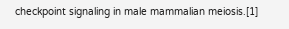checkpoint signaling in male mammalian meiosis.[1]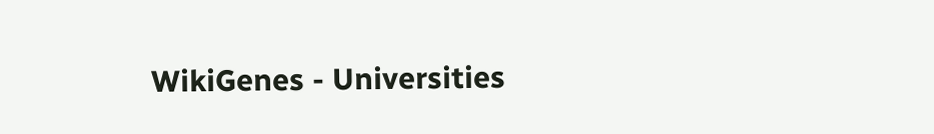WikiGenes - Universities